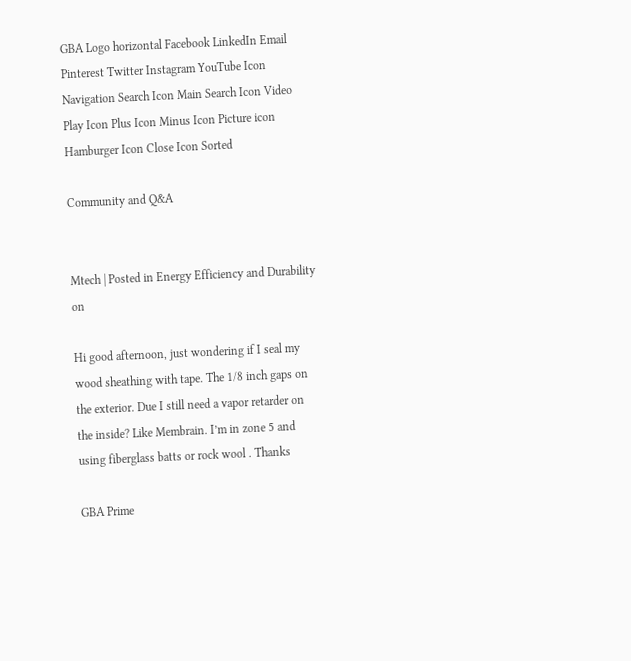GBA Logo horizontal Facebook LinkedIn Email Pinterest Twitter Instagram YouTube Icon Navigation Search Icon Main Search Icon Video Play Icon Plus Icon Minus Icon Picture icon Hamburger Icon Close Icon Sorted

Community and Q&A


Mtech | Posted in Energy Efficiency and Durability on

Hi good afternoon, just wondering if I seal my wood sheathing with tape. The 1/8 inch gaps on the exterior. Due I still need a vapor retarder on the inside? Like Membrain. I’m in zone 5 and using fiberglass batts or rock wool . Thanks

GBA Prime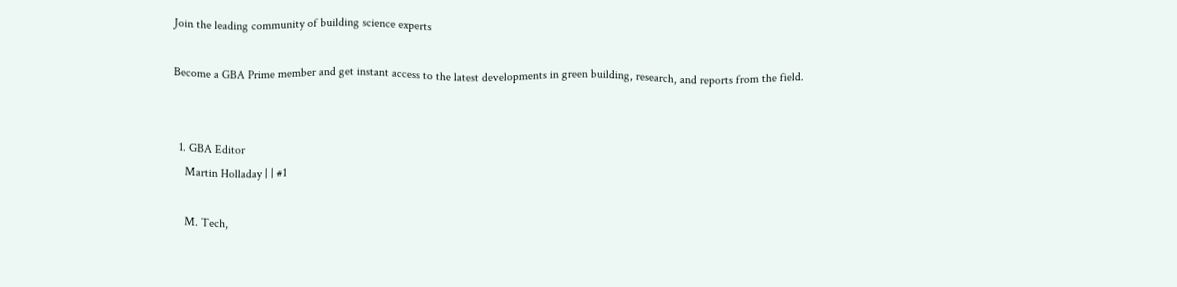Join the leading community of building science experts

Become a GBA Prime member and get instant access to the latest developments in green building, research, and reports from the field.


  1. GBA Editor
    Martin Holladay | | #1

    M. Tech,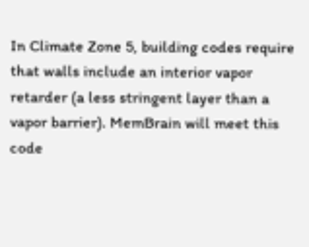In Climate Zone 5, building codes require that walls include an interior vapor retarder (a less stringent layer than a vapor barrier). MemBrain will meet this code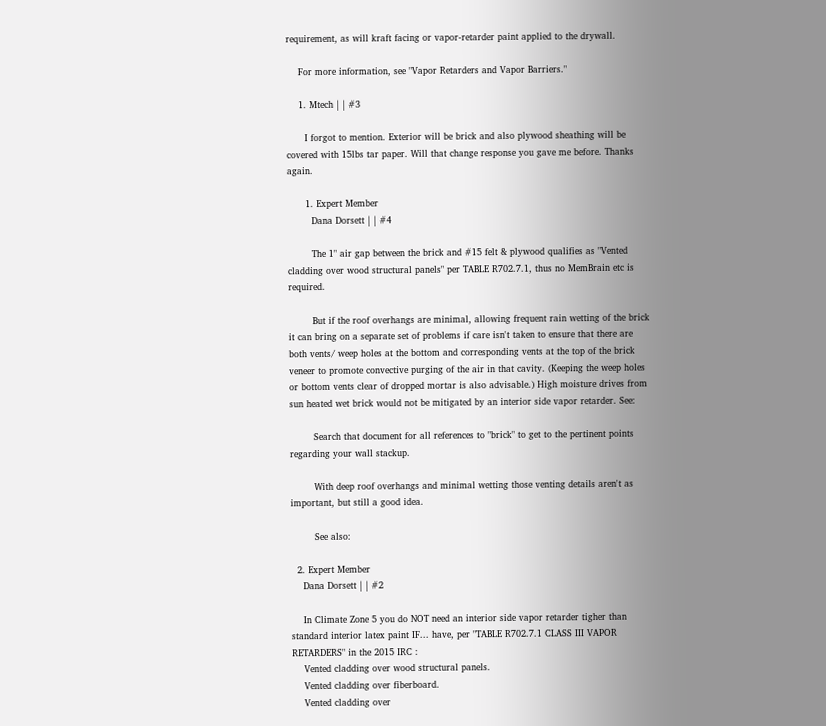requirement, as will kraft facing or vapor-retarder paint applied to the drywall.

    For more information, see "Vapor Retarders and Vapor Barriers."

    1. Mtech | | #3

      I forgot to mention. Exterior will be brick and also plywood sheathing will be covered with 15lbs tar paper. Will that change response you gave me before. Thanks again.

      1. Expert Member
        Dana Dorsett | | #4

        The 1" air gap between the brick and #15 felt & plywood qualifies as "Vented cladding over wood structural panels" per TABLE R702.7.1, thus no MemBrain etc is required.

        But if the roof overhangs are minimal, allowing frequent rain wetting of the brick it can bring on a separate set of problems if care isn't taken to ensure that there are both vents/ weep holes at the bottom and corresponding vents at the top of the brick veneer to promote convective purging of the air in that cavity. (Keeping the weep holes or bottom vents clear of dropped mortar is also advisable.) High moisture drives from sun heated wet brick would not be mitigated by an interior side vapor retarder. See:

        Search that document for all references to "brick" to get to the pertinent points regarding your wall stackup.

        With deep roof overhangs and minimal wetting those venting details aren't as important, but still a good idea.

        See also:

  2. Expert Member
    Dana Dorsett | | #2

    In Climate Zone 5 you do NOT need an interior side vapor retarder tigher than standard interior latex paint IF... have, per "TABLE R702.7.1 CLASS III VAPOR RETARDERS" in the 2015 IRC :
    Vented cladding over wood structural panels.
    Vented cladding over fiberboard.
    Vented cladding over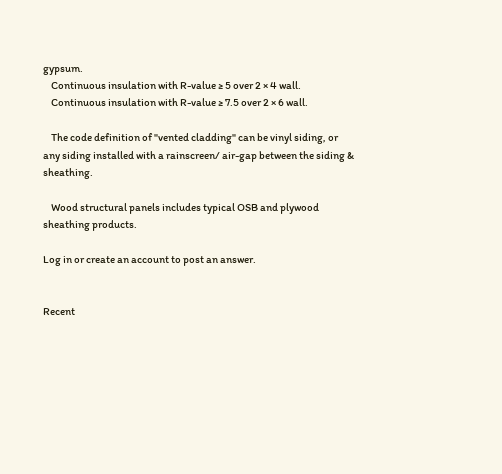gypsum.
    Continuous insulation with R-value ≥ 5 over 2 × 4 wall.
    Continuous insulation with R-value ≥ 7.5 over 2 × 6 wall.

    The code definition of "vented cladding" can be vinyl siding, or any siding installed with a rainscreen/ air-gap between the siding & sheathing.

    Wood structural panels includes typical OSB and plywood sheathing products.

Log in or create an account to post an answer.


Recent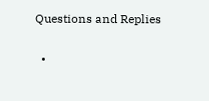Questions and Replies

  •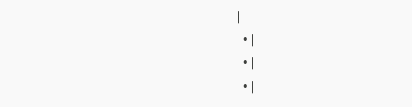|
  • |
  • |
  • |